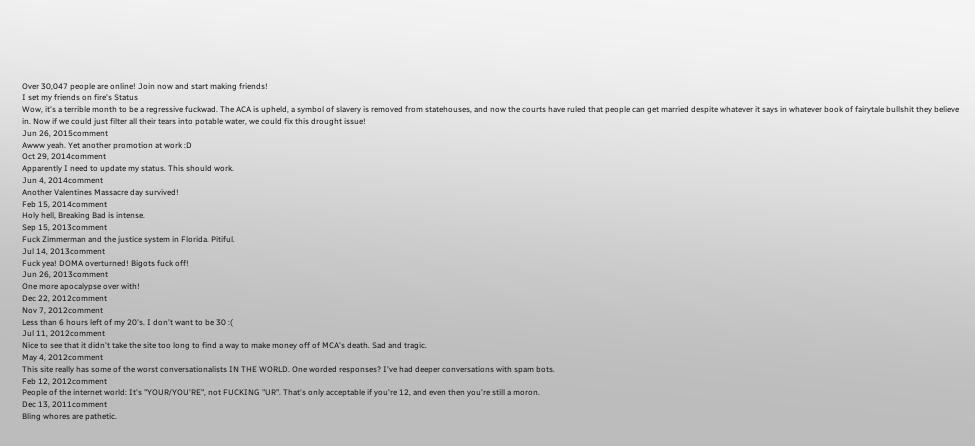Over 30,047 people are online! Join now and start making friends!
I set my friends on fire's Status
Wow, it's a terrible month to be a regressive fuckwad. The ACA is upheld, a symbol of slavery is removed from statehouses, and now the courts have ruled that people can get married despite whatever it says in whatever book of fairytale bullshit they believe in. Now if we could just filter all their tears into potable water, we could fix this drought issue!
Jun 26, 2015comment
Awww yeah. Yet another promotion at work :D
Oct 29, 2014comment
Apparently I need to update my status. This should work.
Jun 4, 2014comment
Another Valentines Massacre day survived!
Feb 15, 2014comment
Holy hell, Breaking Bad is intense.
Sep 15, 2013comment
Fuck Zimmerman and the justice system in Florida. Pitiful.
Jul 14, 2013comment
Fuck yea! DOMA overturned! Bigots fuck off!
Jun 26, 2013comment
One more apocalypse over with!
Dec 22, 2012comment
Nov 7, 2012comment
Less than 6 hours left of my 20's. I don't want to be 30 :(
Jul 11, 2012comment
Nice to see that it didn't take the site too long to find a way to make money off of MCA's death. Sad and tragic.
May 4, 2012comment
This site really has some of the worst conversationalists IN THE WORLD. One worded responses? I've had deeper conversations with spam bots.
Feb 12, 2012comment
People of the internet world: It's "YOUR/YOU'RE", not FUCKING "UR". That's only acceptable if you're 12, and even then you're still a moron.
Dec 13, 2011comment
Bling whores are pathetic.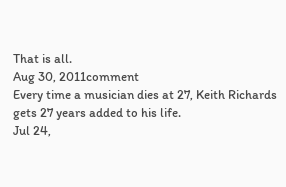That is all.
Aug 30, 2011comment
Every time a musician dies at 27, Keith Richards gets 27 years added to his life.
Jul 24,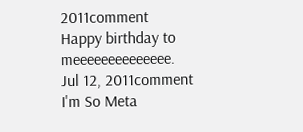2011comment
Happy birthday to meeeeeeeeeeeeee.
Jul 12, 2011comment
I'm So Meta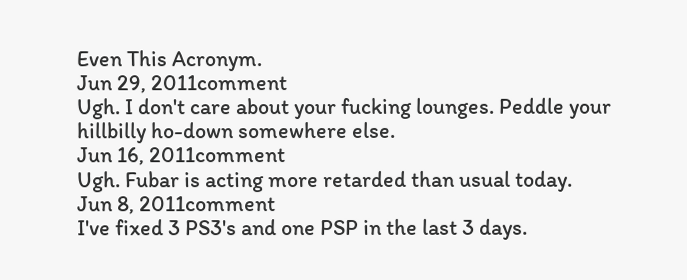Even This Acronym.
Jun 29, 2011comment
Ugh. I don't care about your fucking lounges. Peddle your hillbilly ho-down somewhere else.
Jun 16, 2011comment
Ugh. Fubar is acting more retarded than usual today.
Jun 8, 2011comment
I've fixed 3 PS3's and one PSP in the last 3 days.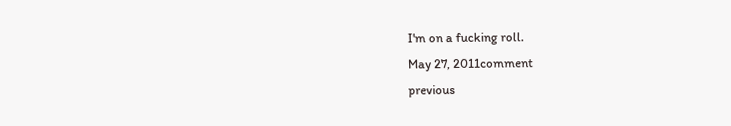I'm on a fucking roll.
May 27, 2011comment
previous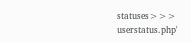statuses>>>
userstatus.php'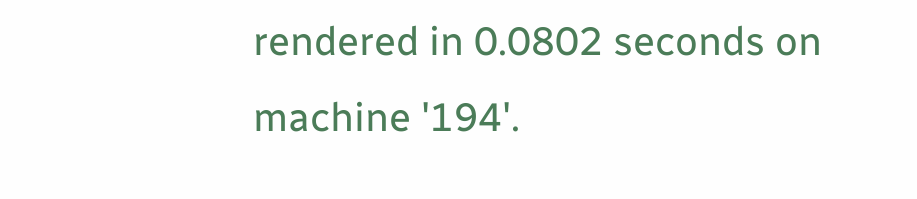rendered in 0.0802 seconds on machine '194'.